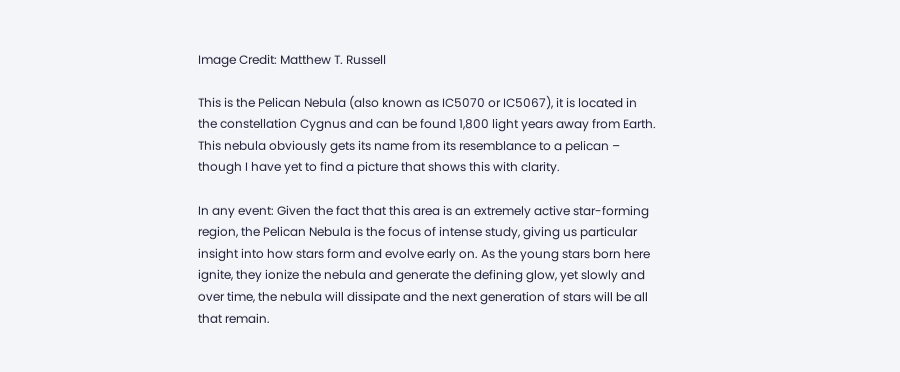Image Credit: Matthew T. Russell

This is the Pelican Nebula (also known as IC5070 or IC5067), it is located in the constellation Cygnus and can be found 1,800 light years away from Earth. This nebula obviously gets its name from its resemblance to a pelican – though I have yet to find a picture that shows this with clarity.

In any event: Given the fact that this area is an extremely active star-forming region, the Pelican Nebula is the focus of intense study, giving us particular insight into how stars form and evolve early on. As the young stars born here ignite, they ionize the nebula and generate the defining glow, yet slowly and over time, the nebula will dissipate and the next generation of stars will be all that remain.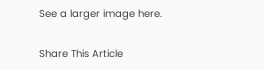See a larger image here.

Share This Article